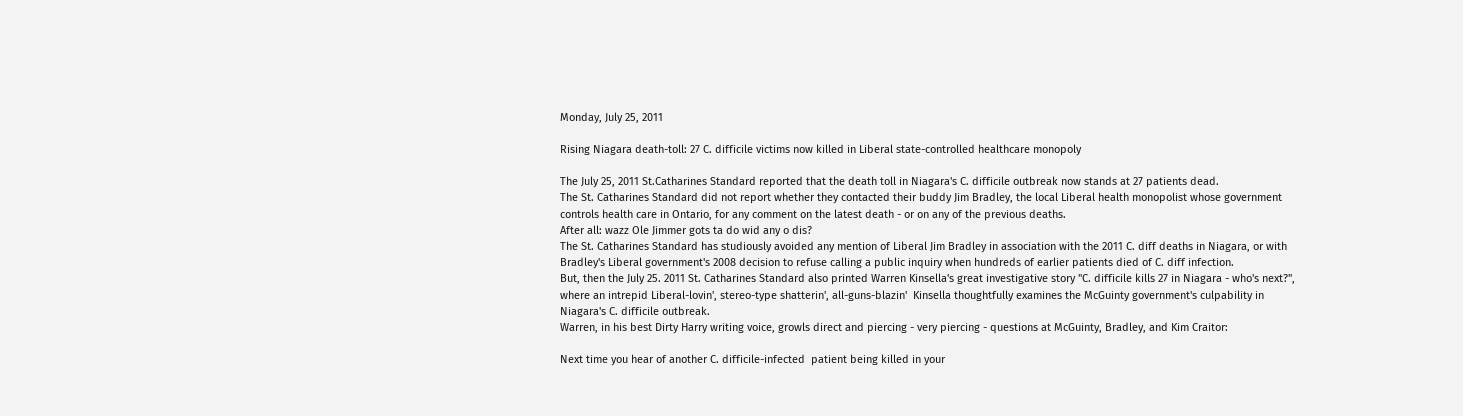Monday, July 25, 2011

Rising Niagara death-toll: 27 C. difficile victims now killed in Liberal state-controlled healthcare monopoly

The July 25, 2011 St.Catharines Standard reported that the death toll in Niagara's C. difficile outbreak now stands at 27 patients dead.
The St. Catharines Standard did not report whether they contacted their buddy Jim Bradley, the local Liberal health monopolist whose government controls health care in Ontario, for any comment on the latest death - or on any of the previous deaths.
After all: wazz Ole Jimmer gots ta do wid any o dis?
The St. Catharines Standard has studiously avoided any mention of Liberal Jim Bradley in association with the 2011 C. diff deaths in Niagara, or with Bradley's Liberal government's 2008 decision to refuse calling a public inquiry when hundreds of earlier patients died of C. diff infection.
But, then the July 25. 2011 St. Catharines Standard also printed Warren Kinsella's great investigative story "C. difficile kills 27 in Niagara - who's next?", where an intrepid Liberal-lovin', stereo-type shatterin', all-guns-blazin'  Kinsella thoughtfully examines the McGuinty government's culpability in Niagara's C. difficile outbreak.
Warren, in his best Dirty Harry writing voice, growls direct and piercing - very piercing - questions at McGuinty, Bradley, and Kim Craitor:

Next time you hear of another C. difficile-infected  patient being killed in your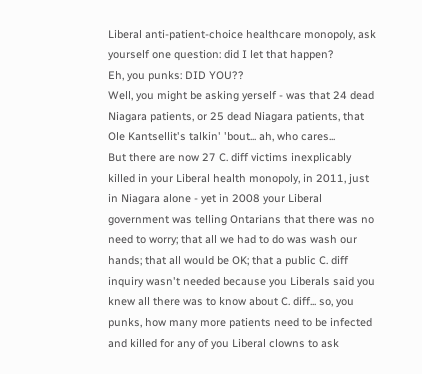Liberal anti-patient-choice healthcare monopoly, ask yourself one question: did I let that happen?
Eh, you punks: DID YOU??
Well, you might be asking yerself - was that 24 dead Niagara patients, or 25 dead Niagara patients, that Ole Kantsellit's talkin' 'bout... ah, who cares...
But there are now 27 C. diff victims inexplicably killed in your Liberal health monopoly, in 2011, just in Niagara alone - yet in 2008 your Liberal government was telling Ontarians that there was no need to worry; that all we had to do was wash our hands; that all would be OK; that a public C. diff inquiry wasn't needed because you Liberals said you knew all there was to know about C. diff... so, you punks, how many more patients need to be infected and killed for any of you Liberal clowns to ask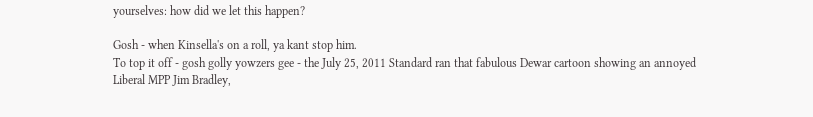yourselves: how did we let this happen?

Gosh - when Kinsella's on a roll, ya kant stop him.
To top it off - gosh golly yowzers gee - the July 25, 2011 Standard ran that fabulous Dewar cartoon showing an annoyed Liberal MPP Jim Bradley,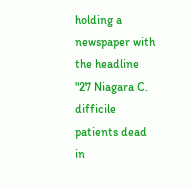holding a newspaper with the headline "27 Niagara C. difficile patients dead in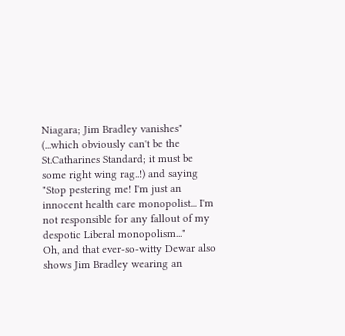Niagara; Jim Bradley vanishes" (...which obviously can't be the St.Catharines Standard; it must be some right wing rag..!) and saying  "Stop pestering me! I'm just an innocent health care monopolist... I'm not responsible for any fallout of my despotic Liberal monopolism..."
Oh, and that ever-so-witty Dewar also shows Jim Bradley wearing an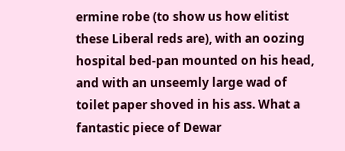ermine robe (to show us how elitist these Liberal reds are), with an oozing hospital bed-pan mounted on his head, and with an unseemly large wad of toilet paper shoved in his ass. What a fantastic piece of Dewar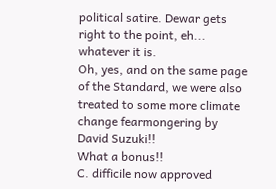political satire. Dewar gets right to the point, eh... whatever it is.
Oh, yes, and on the same page of the Standard, we were also treated to some more climate change fearmongering by David Suzuki!!
What a bonus!!
C. difficile now approved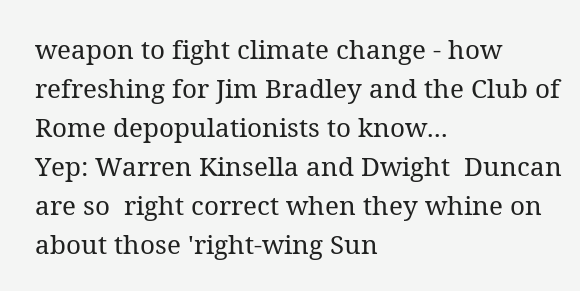weapon to fight climate change - how refreshing for Jim Bradley and the Club of Rome depopulationists to know...
Yep: Warren Kinsella and Dwight  Duncan are so  right correct when they whine on about those 'right-wing Sun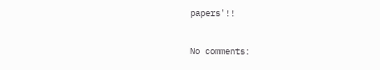papers'!!

No comments: